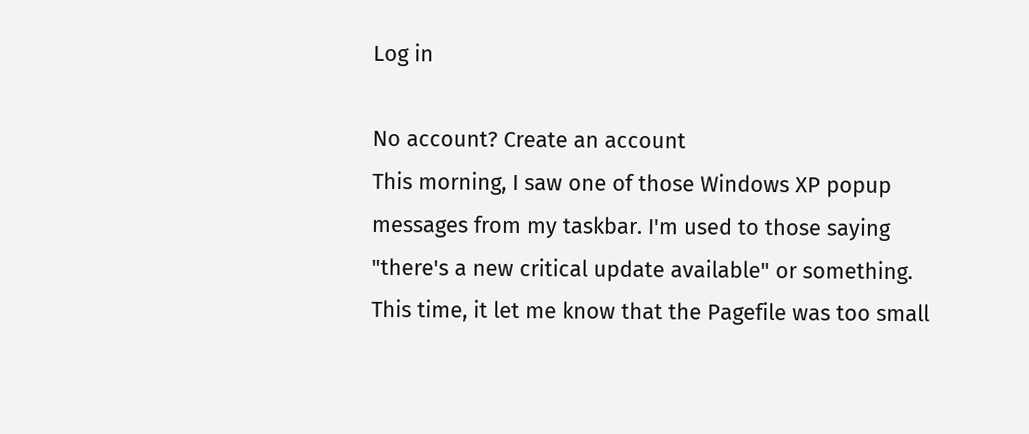Log in

No account? Create an account
This morning, I saw one of those Windows XP popup messages from my taskbar. I'm used to those saying "there's a new critical update available" or something. This time, it let me know that the Pagefile was too small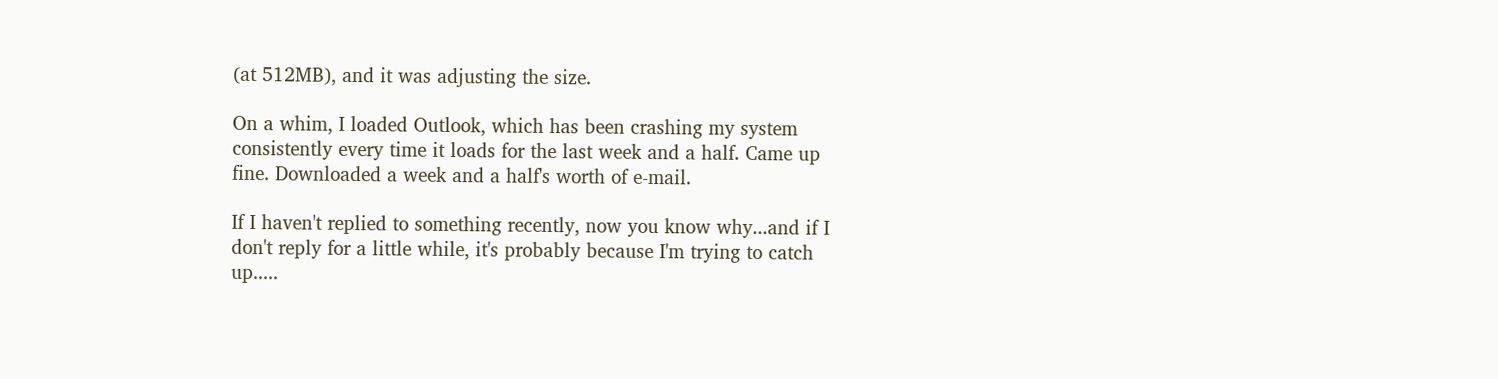(at 512MB), and it was adjusting the size.

On a whim, I loaded Outlook, which has been crashing my system consistently every time it loads for the last week and a half. Came up fine. Downloaded a week and a half's worth of e-mail.

If I haven't replied to something recently, now you know why...and if I don't reply for a little while, it's probably because I'm trying to catch up.....